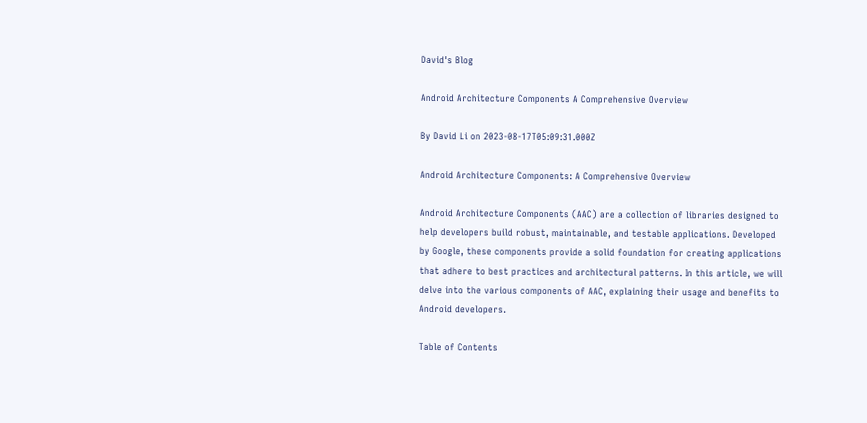David's Blog

Android Architecture Components A Comprehensive Overview

By David Li on 2023-08-17T05:09:31.000Z

Android Architecture Components: A Comprehensive Overview

Android Architecture Components (AAC) are a collection of libraries designed to help developers build robust, maintainable, and testable applications. Developed by Google, these components provide a solid foundation for creating applications that adhere to best practices and architectural patterns. In this article, we will delve into the various components of AAC, explaining their usage and benefits to Android developers.

Table of Contents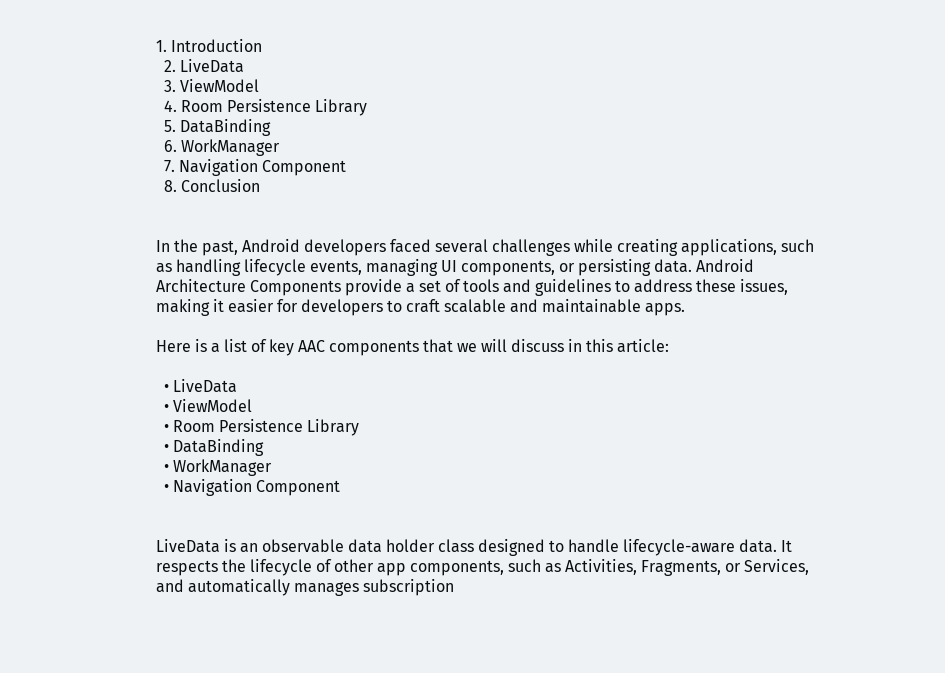1. Introduction
  2. LiveData
  3. ViewModel
  4. Room Persistence Library
  5. DataBinding
  6. WorkManager
  7. Navigation Component
  8. Conclusion


In the past, Android developers faced several challenges while creating applications, such as handling lifecycle events, managing UI components, or persisting data. Android Architecture Components provide a set of tools and guidelines to address these issues, making it easier for developers to craft scalable and maintainable apps.

Here is a list of key AAC components that we will discuss in this article:

  • LiveData
  • ViewModel
  • Room Persistence Library
  • DataBinding
  • WorkManager
  • Navigation Component


LiveData is an observable data holder class designed to handle lifecycle-aware data. It respects the lifecycle of other app components, such as Activities, Fragments, or Services, and automatically manages subscription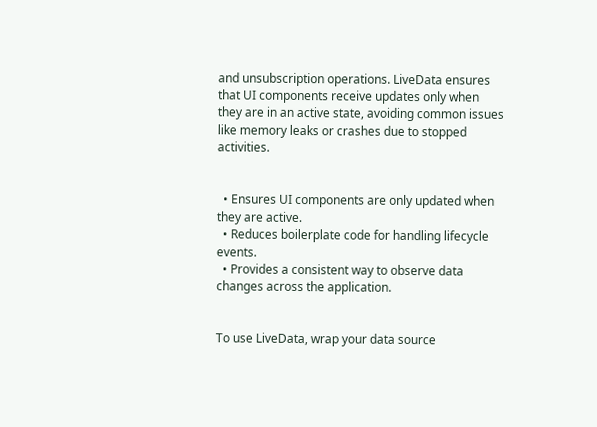and unsubscription operations. LiveData ensures that UI components receive updates only when they are in an active state, avoiding common issues like memory leaks or crashes due to stopped activities.


  • Ensures UI components are only updated when they are active.
  • Reduces boilerplate code for handling lifecycle events.
  • Provides a consistent way to observe data changes across the application.


To use LiveData, wrap your data source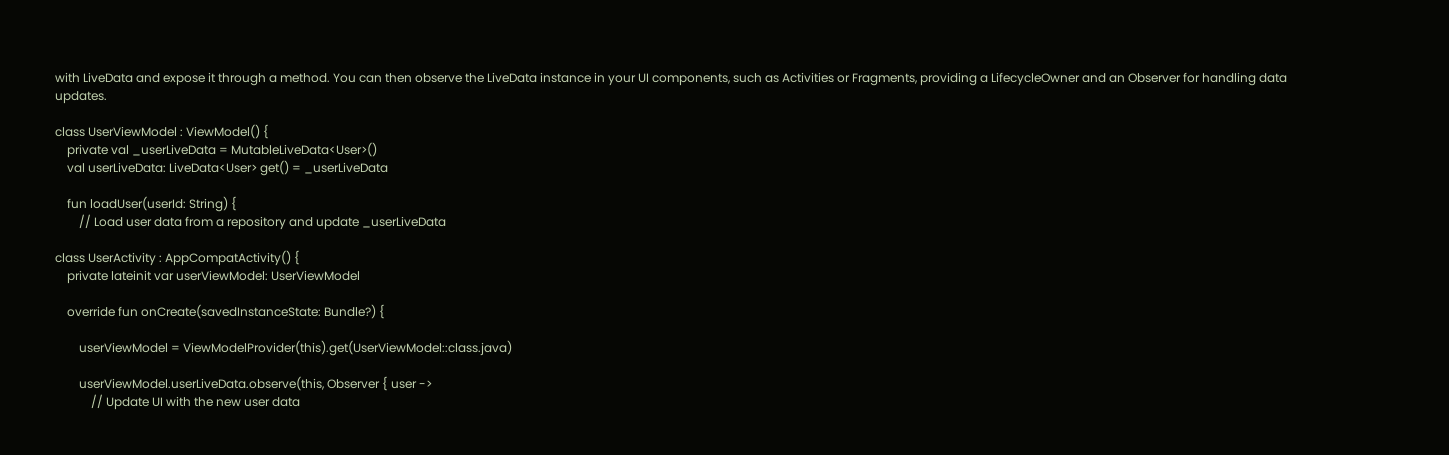with LiveData and expose it through a method. You can then observe the LiveData instance in your UI components, such as Activities or Fragments, providing a LifecycleOwner and an Observer for handling data updates.

class UserViewModel : ViewModel() {
    private val _userLiveData = MutableLiveData<User>()
    val userLiveData: LiveData<User> get() = _userLiveData

    fun loadUser(userId: String) {
        // Load user data from a repository and update _userLiveData

class UserActivity : AppCompatActivity() {
    private lateinit var userViewModel: UserViewModel

    override fun onCreate(savedInstanceState: Bundle?) {

        userViewModel = ViewModelProvider(this).get(UserViewModel::class.java)

        userViewModel.userLiveData.observe(this, Observer { user ->
            // Update UI with the new user data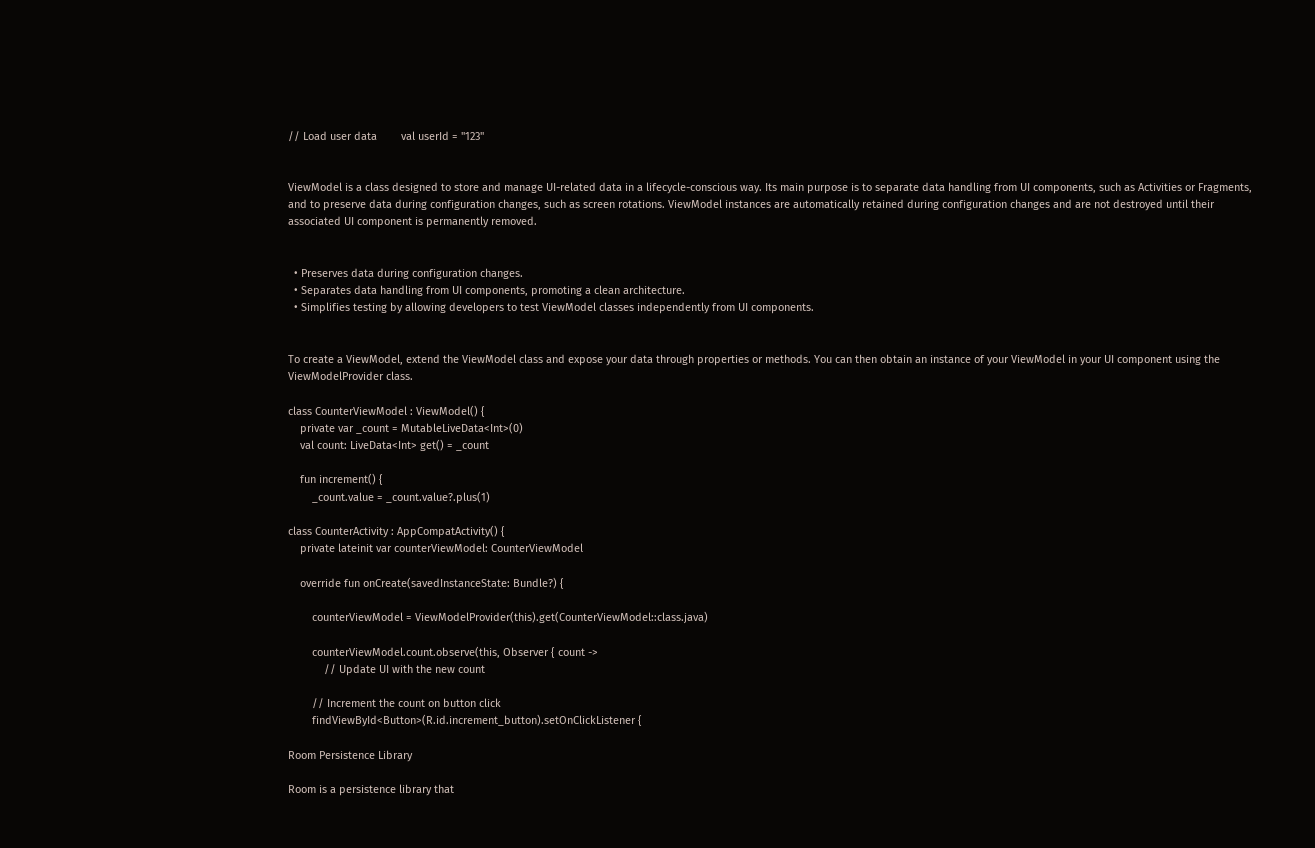// Load user data        val userId = "123"


ViewModel is a class designed to store and manage UI-related data in a lifecycle-conscious way. Its main purpose is to separate data handling from UI components, such as Activities or Fragments, and to preserve data during configuration changes, such as screen rotations. ViewModel instances are automatically retained during configuration changes and are not destroyed until their associated UI component is permanently removed.


  • Preserves data during configuration changes.
  • Separates data handling from UI components, promoting a clean architecture.
  • Simplifies testing by allowing developers to test ViewModel classes independently from UI components.


To create a ViewModel, extend the ViewModel class and expose your data through properties or methods. You can then obtain an instance of your ViewModel in your UI component using the ViewModelProvider class.

class CounterViewModel : ViewModel() {
    private var _count = MutableLiveData<Int>(0)
    val count: LiveData<Int> get() = _count

    fun increment() {
        _count.value = _count.value?.plus(1)

class CounterActivity : AppCompatActivity() {
    private lateinit var counterViewModel: CounterViewModel

    override fun onCreate(savedInstanceState: Bundle?) {

        counterViewModel = ViewModelProvider(this).get(CounterViewModel::class.java)

        counterViewModel.count.observe(this, Observer { count ->
            // Update UI with the new count

        // Increment the count on button click
        findViewById<Button>(R.id.increment_button).setOnClickListener {

Room Persistence Library

Room is a persistence library that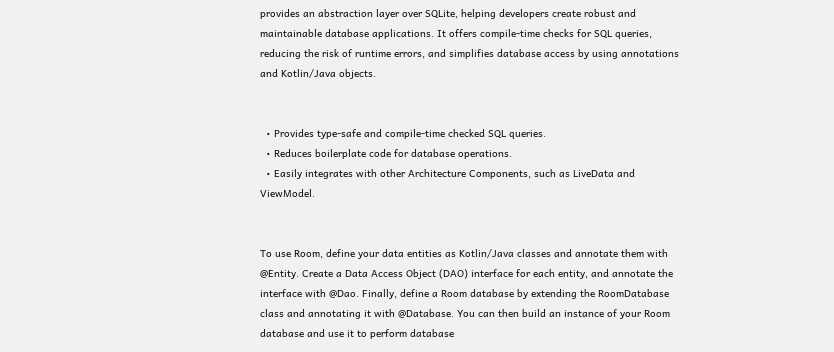provides an abstraction layer over SQLite, helping developers create robust and maintainable database applications. It offers compile-time checks for SQL queries, reducing the risk of runtime errors, and simplifies database access by using annotations and Kotlin/Java objects.


  • Provides type-safe and compile-time checked SQL queries.
  • Reduces boilerplate code for database operations.
  • Easily integrates with other Architecture Components, such as LiveData and ViewModel.


To use Room, define your data entities as Kotlin/Java classes and annotate them with @Entity. Create a Data Access Object (DAO) interface for each entity, and annotate the interface with @Dao. Finally, define a Room database by extending the RoomDatabase class and annotating it with @Database. You can then build an instance of your Room database and use it to perform database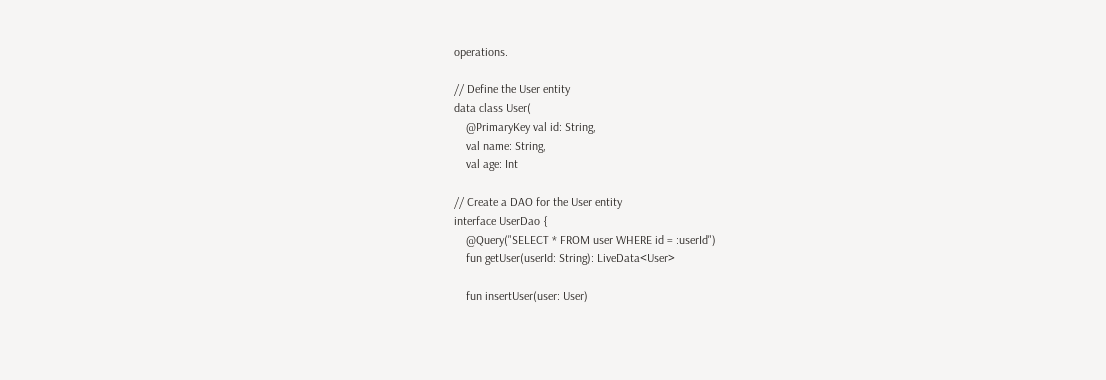operations.

// Define the User entity
data class User(
    @PrimaryKey val id: String,
    val name: String,
    val age: Int

// Create a DAO for the User entity
interface UserDao {
    @Query("SELECT * FROM user WHERE id = :userId")
    fun getUser(userId: String): LiveData<User>

    fun insertUser(user: User)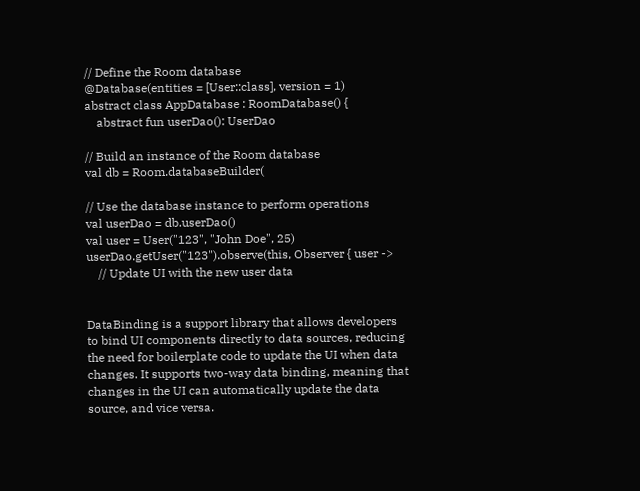// Define the Room database
@Database(entities = [User::class], version = 1)
abstract class AppDatabase : RoomDatabase() {
    abstract fun userDao(): UserDao

// Build an instance of the Room database
val db = Room.databaseBuilder(

// Use the database instance to perform operations
val userDao = db.userDao()
val user = User("123", "John Doe", 25)
userDao.getUser("123").observe(this, Observer { user ->
    // Update UI with the new user data


DataBinding is a support library that allows developers to bind UI components directly to data sources, reducing the need for boilerplate code to update the UI when data changes. It supports two-way data binding, meaning that changes in the UI can automatically update the data source, and vice versa.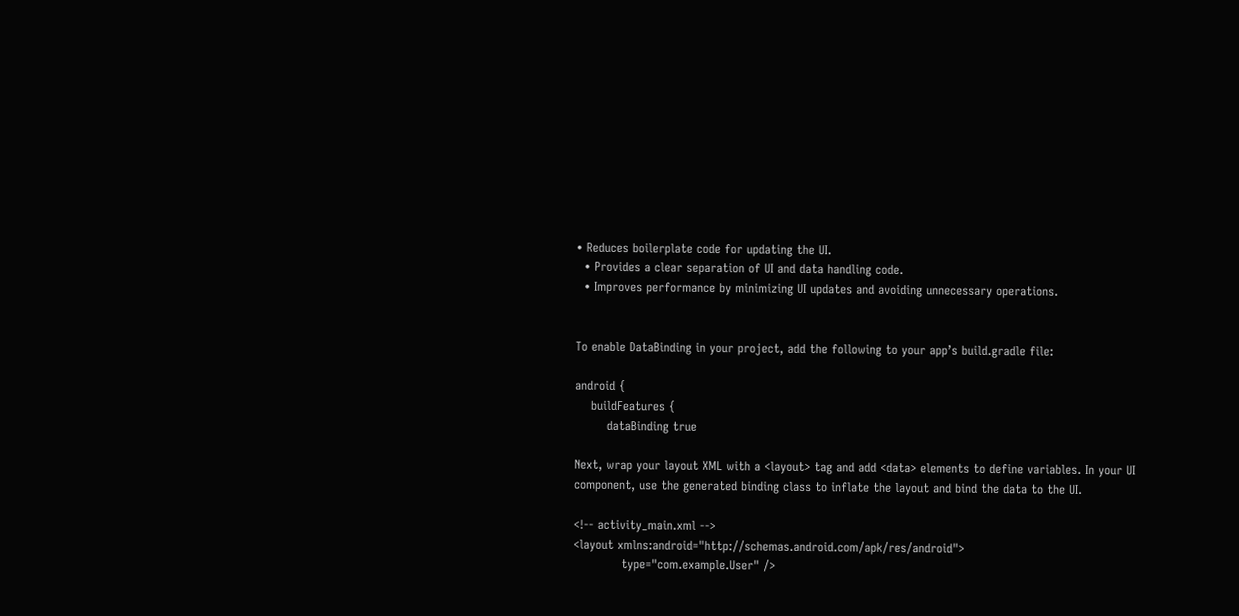• Reduces boilerplate code for updating the UI.
  • Provides a clear separation of UI and data handling code.
  • Improves performance by minimizing UI updates and avoiding unnecessary operations.


To enable DataBinding in your project, add the following to your app’s build.gradle file:

android {
    buildFeatures {
        dataBinding true

Next, wrap your layout XML with a <layout> tag and add <data> elements to define variables. In your UI component, use the generated binding class to inflate the layout and bind the data to the UI.

<!-- activity_main.xml -->
<layout xmlns:android="http://schemas.android.com/apk/res/android">
            type="com.example.User" />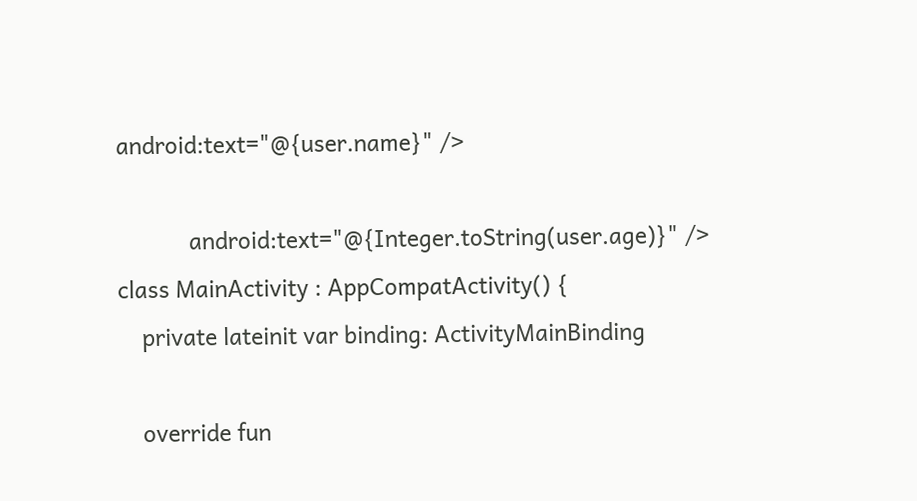android:text="@{user.name}" />

            android:text="@{Integer.toString(user.age)}" />
class MainActivity : AppCompatActivity() {
    private lateinit var binding: ActivityMainBinding

    override fun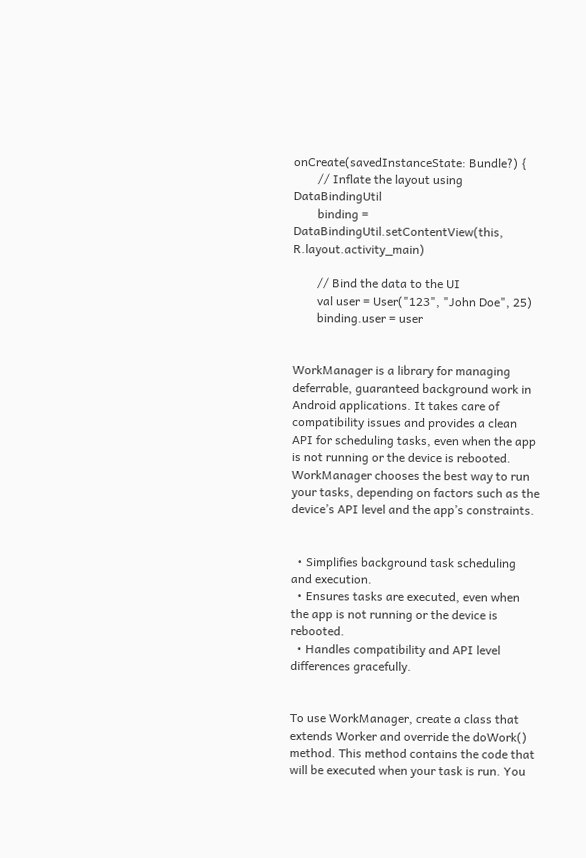onCreate(savedInstanceState: Bundle?) {
        // Inflate the layout using DataBindingUtil
        binding = DataBindingUtil.setContentView(this, R.layout.activity_main)

        // Bind the data to the UI
        val user = User("123", "John Doe", 25)
        binding.user = user


WorkManager is a library for managing deferrable, guaranteed background work in Android applications. It takes care of compatibility issues and provides a clean API for scheduling tasks, even when the app is not running or the device is rebooted. WorkManager chooses the best way to run your tasks, depending on factors such as the device’s API level and the app’s constraints.


  • Simplifies background task scheduling and execution.
  • Ensures tasks are executed, even when the app is not running or the device is rebooted.
  • Handles compatibility and API level differences gracefully.


To use WorkManager, create a class that extends Worker and override the doWork() method. This method contains the code that will be executed when your task is run. You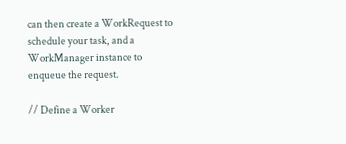can then create a WorkRequest to schedule your task, and a WorkManager instance to enqueue the request.

// Define a Worker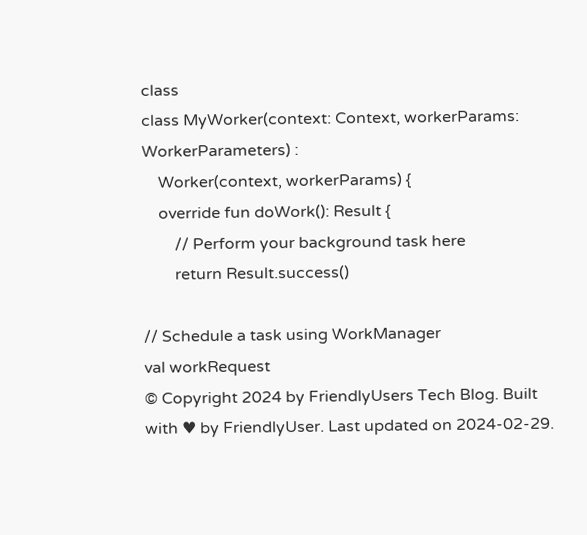class
class MyWorker(context: Context, workerParams: WorkerParameters) :
    Worker(context, workerParams) {
    override fun doWork(): Result {
        // Perform your background task here
        return Result.success()

// Schedule a task using WorkManager
val workRequest
© Copyright 2024 by FriendlyUsers Tech Blog. Built with ♥ by FriendlyUser. Last updated on 2024-02-29.